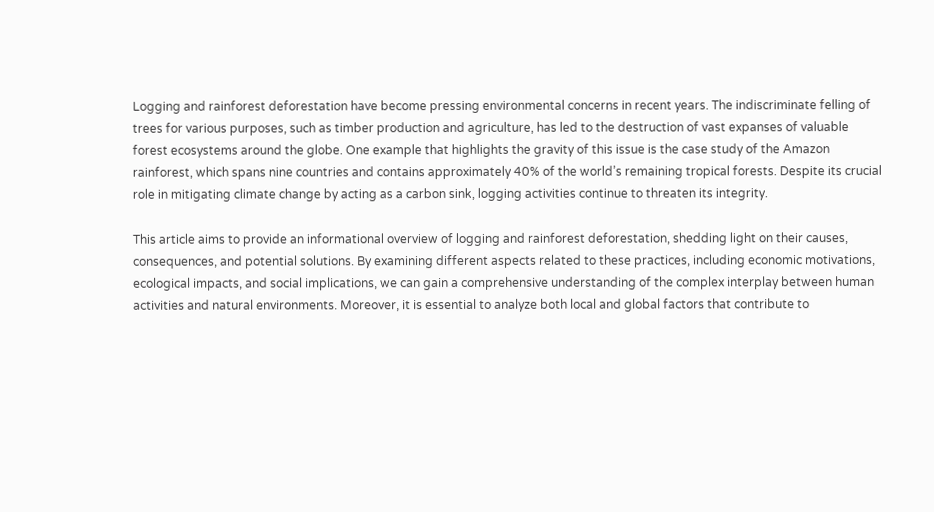Logging and rainforest deforestation have become pressing environmental concerns in recent years. The indiscriminate felling of trees for various purposes, such as timber production and agriculture, has led to the destruction of vast expanses of valuable forest ecosystems around the globe. One example that highlights the gravity of this issue is the case study of the Amazon rainforest, which spans nine countries and contains approximately 40% of the world’s remaining tropical forests. Despite its crucial role in mitigating climate change by acting as a carbon sink, logging activities continue to threaten its integrity.

This article aims to provide an informational overview of logging and rainforest deforestation, shedding light on their causes, consequences, and potential solutions. By examining different aspects related to these practices, including economic motivations, ecological impacts, and social implications, we can gain a comprehensive understanding of the complex interplay between human activities and natural environments. Moreover, it is essential to analyze both local and global factors that contribute to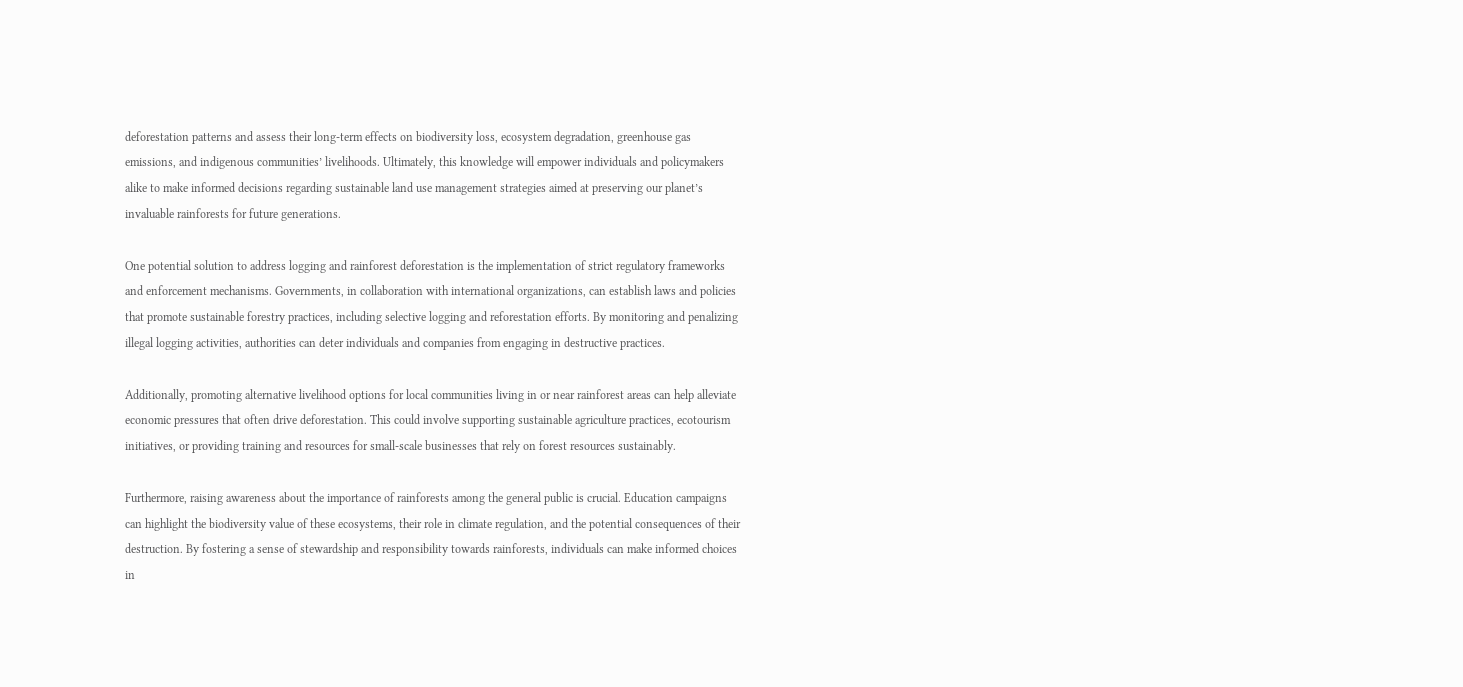deforestation patterns and assess their long-term effects on biodiversity loss, ecosystem degradation, greenhouse gas emissions, and indigenous communities’ livelihoods. Ultimately, this knowledge will empower individuals and policymakers alike to make informed decisions regarding sustainable land use management strategies aimed at preserving our planet’s invaluable rainforests for future generations.

One potential solution to address logging and rainforest deforestation is the implementation of strict regulatory frameworks and enforcement mechanisms. Governments, in collaboration with international organizations, can establish laws and policies that promote sustainable forestry practices, including selective logging and reforestation efforts. By monitoring and penalizing illegal logging activities, authorities can deter individuals and companies from engaging in destructive practices.

Additionally, promoting alternative livelihood options for local communities living in or near rainforest areas can help alleviate economic pressures that often drive deforestation. This could involve supporting sustainable agriculture practices, ecotourism initiatives, or providing training and resources for small-scale businesses that rely on forest resources sustainably.

Furthermore, raising awareness about the importance of rainforests among the general public is crucial. Education campaigns can highlight the biodiversity value of these ecosystems, their role in climate regulation, and the potential consequences of their destruction. By fostering a sense of stewardship and responsibility towards rainforests, individuals can make informed choices in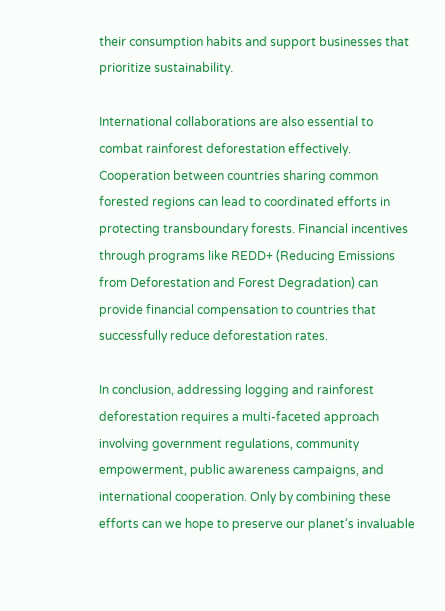their consumption habits and support businesses that prioritize sustainability.

International collaborations are also essential to combat rainforest deforestation effectively. Cooperation between countries sharing common forested regions can lead to coordinated efforts in protecting transboundary forests. Financial incentives through programs like REDD+ (Reducing Emissions from Deforestation and Forest Degradation) can provide financial compensation to countries that successfully reduce deforestation rates.

In conclusion, addressing logging and rainforest deforestation requires a multi-faceted approach involving government regulations, community empowerment, public awareness campaigns, and international cooperation. Only by combining these efforts can we hope to preserve our planet’s invaluable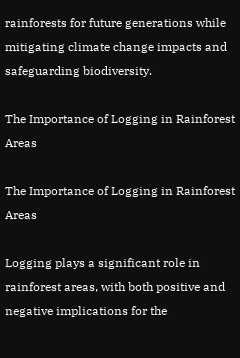rainforests for future generations while mitigating climate change impacts and safeguarding biodiversity.

The Importance of Logging in Rainforest Areas

The Importance of Logging in Rainforest Areas

Logging plays a significant role in rainforest areas, with both positive and negative implications for the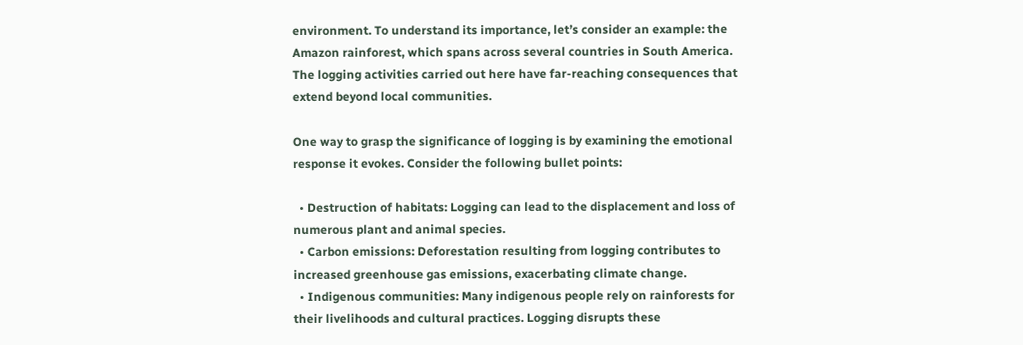environment. To understand its importance, let’s consider an example: the Amazon rainforest, which spans across several countries in South America. The logging activities carried out here have far-reaching consequences that extend beyond local communities.

One way to grasp the significance of logging is by examining the emotional response it evokes. Consider the following bullet points:

  • Destruction of habitats: Logging can lead to the displacement and loss of numerous plant and animal species.
  • Carbon emissions: Deforestation resulting from logging contributes to increased greenhouse gas emissions, exacerbating climate change.
  • Indigenous communities: Many indigenous people rely on rainforests for their livelihoods and cultural practices. Logging disrupts these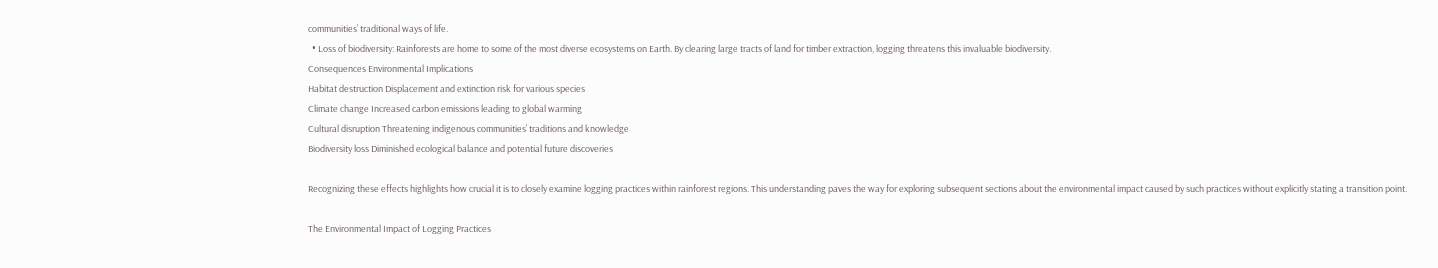communities’ traditional ways of life.
  • Loss of biodiversity: Rainforests are home to some of the most diverse ecosystems on Earth. By clearing large tracts of land for timber extraction, logging threatens this invaluable biodiversity.
Consequences Environmental Implications
Habitat destruction Displacement and extinction risk for various species
Climate change Increased carbon emissions leading to global warming
Cultural disruption Threatening indigenous communities’ traditions and knowledge
Biodiversity loss Diminished ecological balance and potential future discoveries

Recognizing these effects highlights how crucial it is to closely examine logging practices within rainforest regions. This understanding paves the way for exploring subsequent sections about the environmental impact caused by such practices without explicitly stating a transition point.

The Environmental Impact of Logging Practices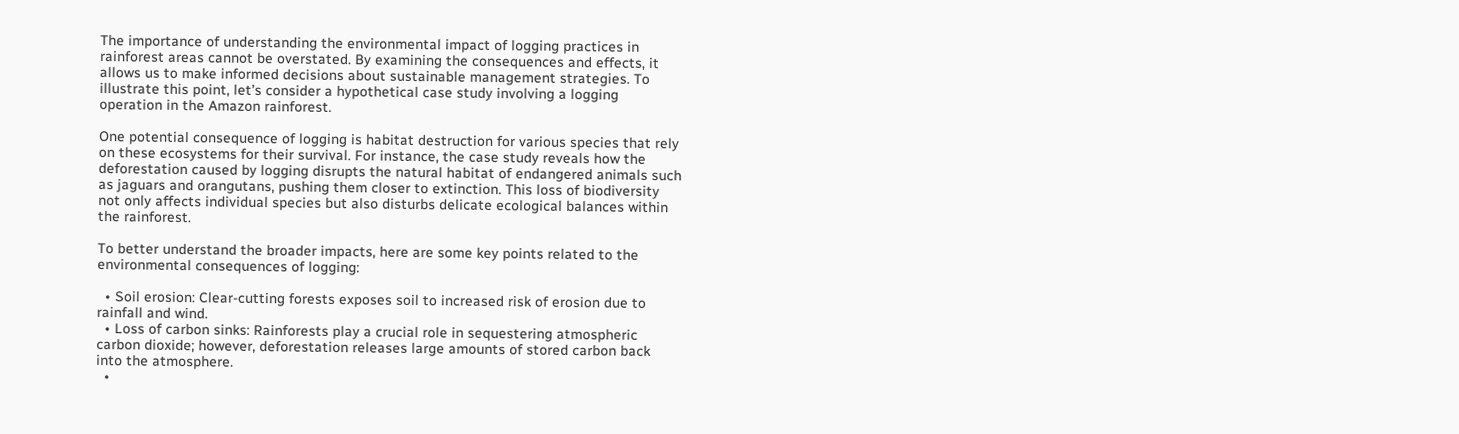The importance of understanding the environmental impact of logging practices in rainforest areas cannot be overstated. By examining the consequences and effects, it allows us to make informed decisions about sustainable management strategies. To illustrate this point, let’s consider a hypothetical case study involving a logging operation in the Amazon rainforest.

One potential consequence of logging is habitat destruction for various species that rely on these ecosystems for their survival. For instance, the case study reveals how the deforestation caused by logging disrupts the natural habitat of endangered animals such as jaguars and orangutans, pushing them closer to extinction. This loss of biodiversity not only affects individual species but also disturbs delicate ecological balances within the rainforest.

To better understand the broader impacts, here are some key points related to the environmental consequences of logging:

  • Soil erosion: Clear-cutting forests exposes soil to increased risk of erosion due to rainfall and wind.
  • Loss of carbon sinks: Rainforests play a crucial role in sequestering atmospheric carbon dioxide; however, deforestation releases large amounts of stored carbon back into the atmosphere.
  •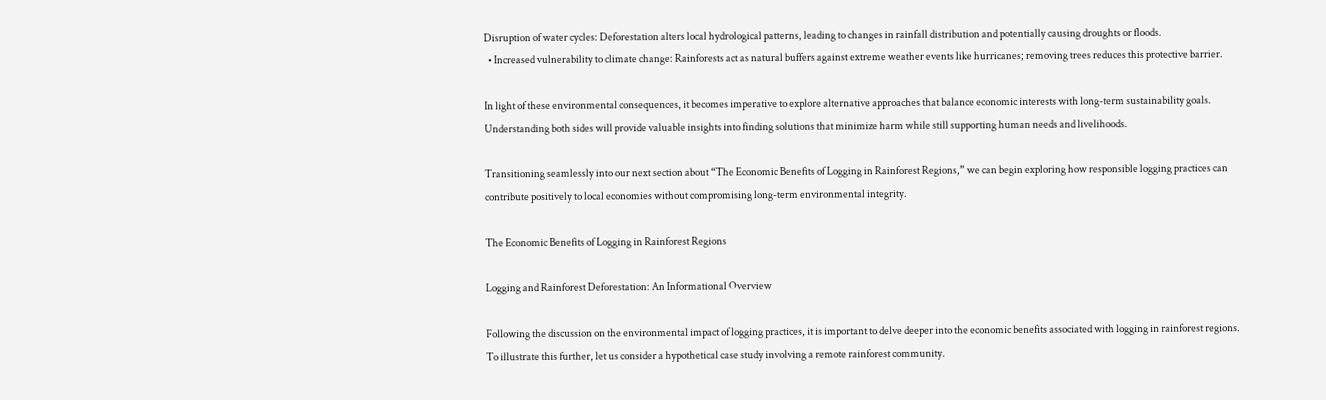Disruption of water cycles: Deforestation alters local hydrological patterns, leading to changes in rainfall distribution and potentially causing droughts or floods.
  • Increased vulnerability to climate change: Rainforests act as natural buffers against extreme weather events like hurricanes; removing trees reduces this protective barrier.

In light of these environmental consequences, it becomes imperative to explore alternative approaches that balance economic interests with long-term sustainability goals. Understanding both sides will provide valuable insights into finding solutions that minimize harm while still supporting human needs and livelihoods.

Transitioning seamlessly into our next section about “The Economic Benefits of Logging in Rainforest Regions,” we can begin exploring how responsible logging practices can contribute positively to local economies without compromising long-term environmental integrity.

The Economic Benefits of Logging in Rainforest Regions

Logging and Rainforest Deforestation: An Informational Overview

Following the discussion on the environmental impact of logging practices, it is important to delve deeper into the economic benefits associated with logging in rainforest regions. To illustrate this further, let us consider a hypothetical case study involving a remote rainforest community.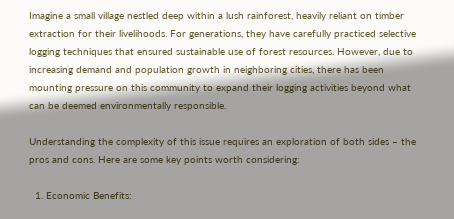Imagine a small village nestled deep within a lush rainforest, heavily reliant on timber extraction for their livelihoods. For generations, they have carefully practiced selective logging techniques that ensured sustainable use of forest resources. However, due to increasing demand and population growth in neighboring cities, there has been mounting pressure on this community to expand their logging activities beyond what can be deemed environmentally responsible.

Understanding the complexity of this issue requires an exploration of both sides – the pros and cons. Here are some key points worth considering:

  1. Economic Benefits: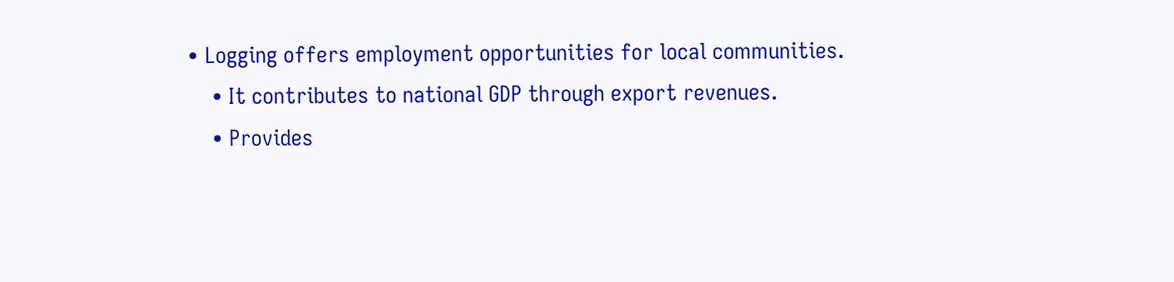• Logging offers employment opportunities for local communities.
    • It contributes to national GDP through export revenues.
    • Provides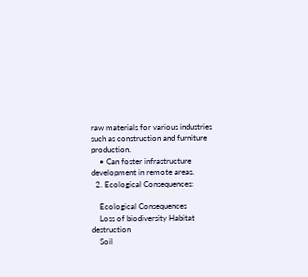raw materials for various industries such as construction and furniture production.
    • Can foster infrastructure development in remote areas.
  2. Ecological Consequences:

    Ecological Consequences
    Loss of biodiversity Habitat destruction
    Soil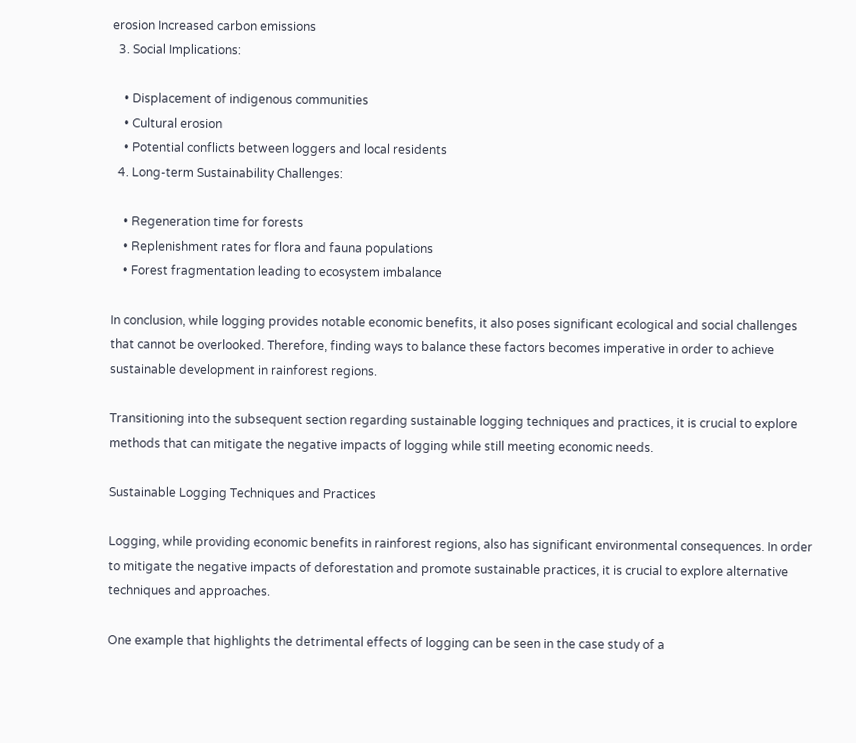erosion Increased carbon emissions
  3. Social Implications:

    • Displacement of indigenous communities
    • Cultural erosion
    • Potential conflicts between loggers and local residents
  4. Long-term Sustainability Challenges:

    • Regeneration time for forests
    • Replenishment rates for flora and fauna populations
    • Forest fragmentation leading to ecosystem imbalance

In conclusion, while logging provides notable economic benefits, it also poses significant ecological and social challenges that cannot be overlooked. Therefore, finding ways to balance these factors becomes imperative in order to achieve sustainable development in rainforest regions.

Transitioning into the subsequent section regarding sustainable logging techniques and practices, it is crucial to explore methods that can mitigate the negative impacts of logging while still meeting economic needs.

Sustainable Logging Techniques and Practices

Logging, while providing economic benefits in rainforest regions, also has significant environmental consequences. In order to mitigate the negative impacts of deforestation and promote sustainable practices, it is crucial to explore alternative techniques and approaches.

One example that highlights the detrimental effects of logging can be seen in the case study of a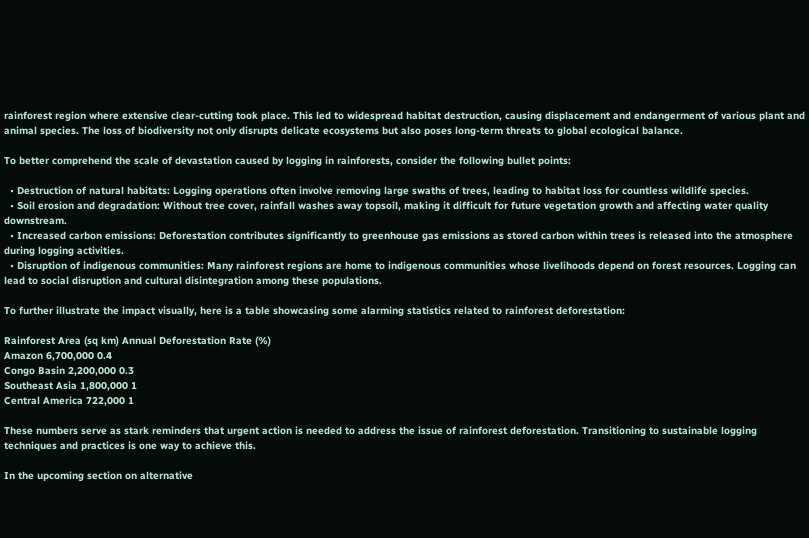rainforest region where extensive clear-cutting took place. This led to widespread habitat destruction, causing displacement and endangerment of various plant and animal species. The loss of biodiversity not only disrupts delicate ecosystems but also poses long-term threats to global ecological balance.

To better comprehend the scale of devastation caused by logging in rainforests, consider the following bullet points:

  • Destruction of natural habitats: Logging operations often involve removing large swaths of trees, leading to habitat loss for countless wildlife species.
  • Soil erosion and degradation: Without tree cover, rainfall washes away topsoil, making it difficult for future vegetation growth and affecting water quality downstream.
  • Increased carbon emissions: Deforestation contributes significantly to greenhouse gas emissions as stored carbon within trees is released into the atmosphere during logging activities.
  • Disruption of indigenous communities: Many rainforest regions are home to indigenous communities whose livelihoods depend on forest resources. Logging can lead to social disruption and cultural disintegration among these populations.

To further illustrate the impact visually, here is a table showcasing some alarming statistics related to rainforest deforestation:

Rainforest Area (sq km) Annual Deforestation Rate (%)
Amazon 6,700,000 0.4
Congo Basin 2,200,000 0.3
Southeast Asia 1,800,000 1
Central America 722,000 1

These numbers serve as stark reminders that urgent action is needed to address the issue of rainforest deforestation. Transitioning to sustainable logging techniques and practices is one way to achieve this.

In the upcoming section on alternative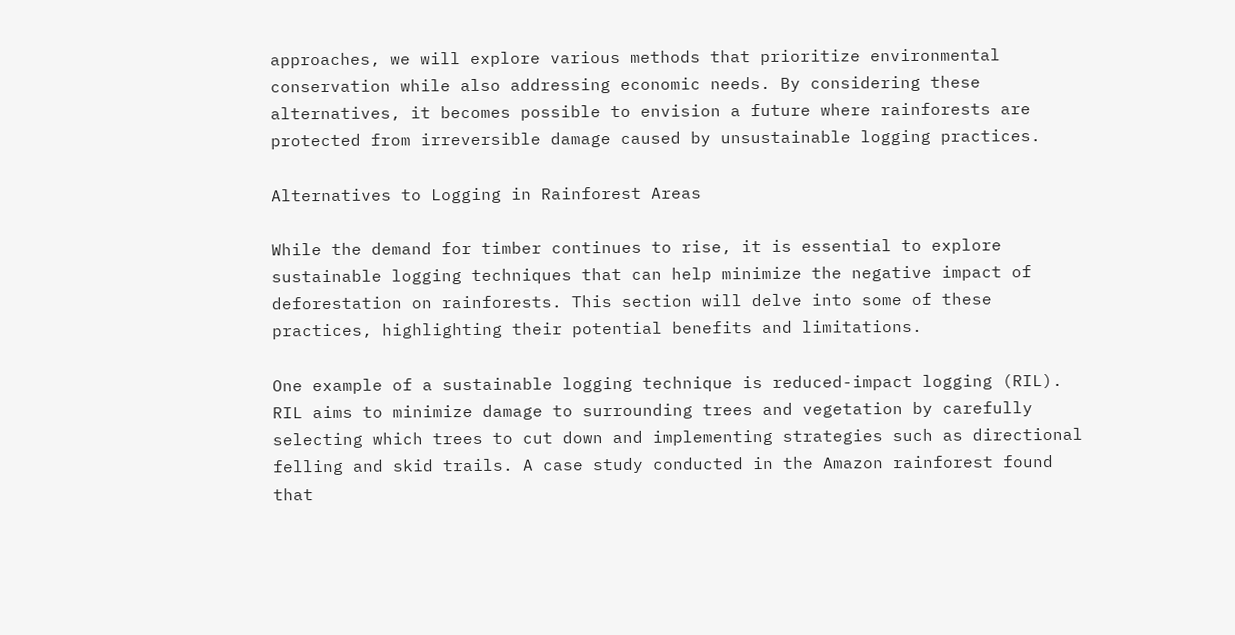approaches, we will explore various methods that prioritize environmental conservation while also addressing economic needs. By considering these alternatives, it becomes possible to envision a future where rainforests are protected from irreversible damage caused by unsustainable logging practices.

Alternatives to Logging in Rainforest Areas

While the demand for timber continues to rise, it is essential to explore sustainable logging techniques that can help minimize the negative impact of deforestation on rainforests. This section will delve into some of these practices, highlighting their potential benefits and limitations.

One example of a sustainable logging technique is reduced-impact logging (RIL). RIL aims to minimize damage to surrounding trees and vegetation by carefully selecting which trees to cut down and implementing strategies such as directional felling and skid trails. A case study conducted in the Amazon rainforest found that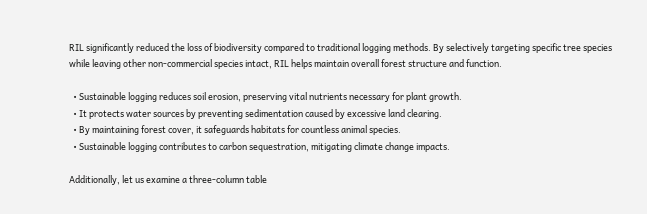RIL significantly reduced the loss of biodiversity compared to traditional logging methods. By selectively targeting specific tree species while leaving other non-commercial species intact, RIL helps maintain overall forest structure and function.

  • Sustainable logging reduces soil erosion, preserving vital nutrients necessary for plant growth.
  • It protects water sources by preventing sedimentation caused by excessive land clearing.
  • By maintaining forest cover, it safeguards habitats for countless animal species.
  • Sustainable logging contributes to carbon sequestration, mitigating climate change impacts.

Additionally, let us examine a three-column table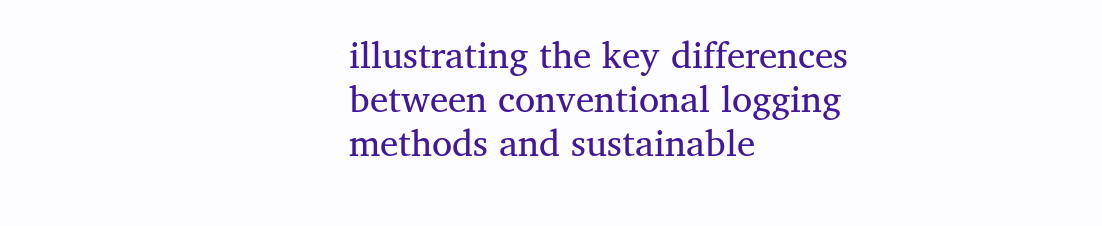illustrating the key differences between conventional logging methods and sustainable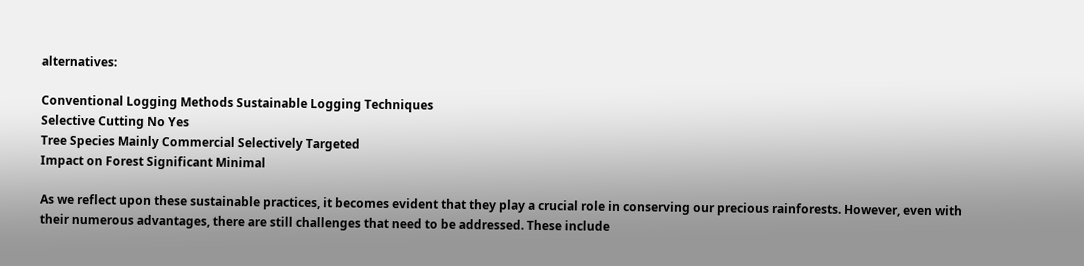alternatives:

Conventional Logging Methods Sustainable Logging Techniques
Selective Cutting No Yes
Tree Species Mainly Commercial Selectively Targeted
Impact on Forest Significant Minimal

As we reflect upon these sustainable practices, it becomes evident that they play a crucial role in conserving our precious rainforests. However, even with their numerous advantages, there are still challenges that need to be addressed. These include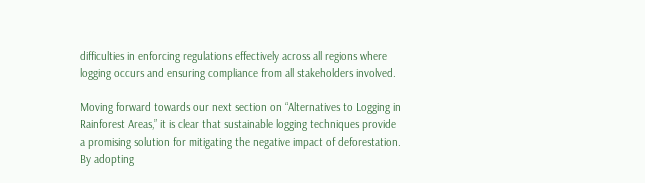difficulties in enforcing regulations effectively across all regions where logging occurs and ensuring compliance from all stakeholders involved.

Moving forward towards our next section on “Alternatives to Logging in Rainforest Areas,” it is clear that sustainable logging techniques provide a promising solution for mitigating the negative impact of deforestation. By adopting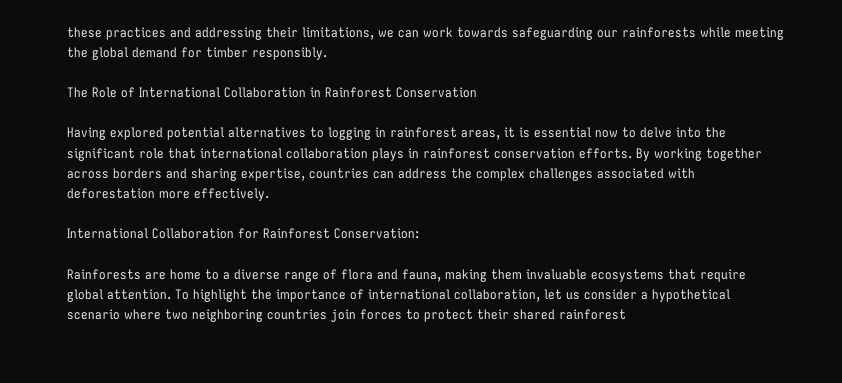these practices and addressing their limitations, we can work towards safeguarding our rainforests while meeting the global demand for timber responsibly.

The Role of International Collaboration in Rainforest Conservation

Having explored potential alternatives to logging in rainforest areas, it is essential now to delve into the significant role that international collaboration plays in rainforest conservation efforts. By working together across borders and sharing expertise, countries can address the complex challenges associated with deforestation more effectively.

International Collaboration for Rainforest Conservation:

Rainforests are home to a diverse range of flora and fauna, making them invaluable ecosystems that require global attention. To highlight the importance of international collaboration, let us consider a hypothetical scenario where two neighboring countries join forces to protect their shared rainforest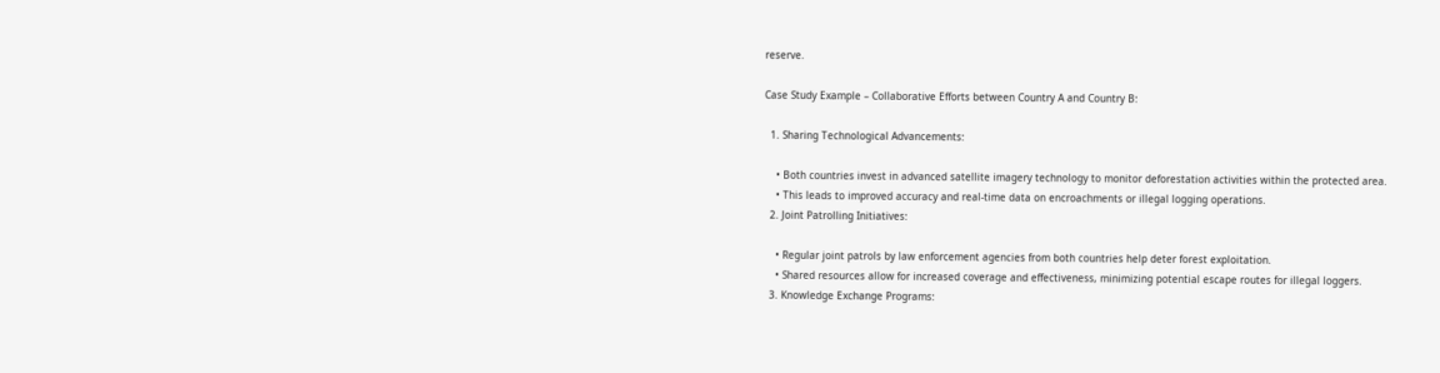reserve.

Case Study Example – Collaborative Efforts between Country A and Country B:

  1. Sharing Technological Advancements:

    • Both countries invest in advanced satellite imagery technology to monitor deforestation activities within the protected area.
    • This leads to improved accuracy and real-time data on encroachments or illegal logging operations.
  2. Joint Patrolling Initiatives:

    • Regular joint patrols by law enforcement agencies from both countries help deter forest exploitation.
    • Shared resources allow for increased coverage and effectiveness, minimizing potential escape routes for illegal loggers.
  3. Knowledge Exchange Programs: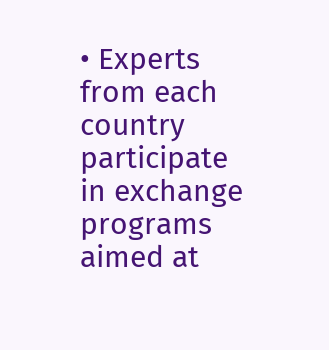• Experts from each country participate in exchange programs aimed at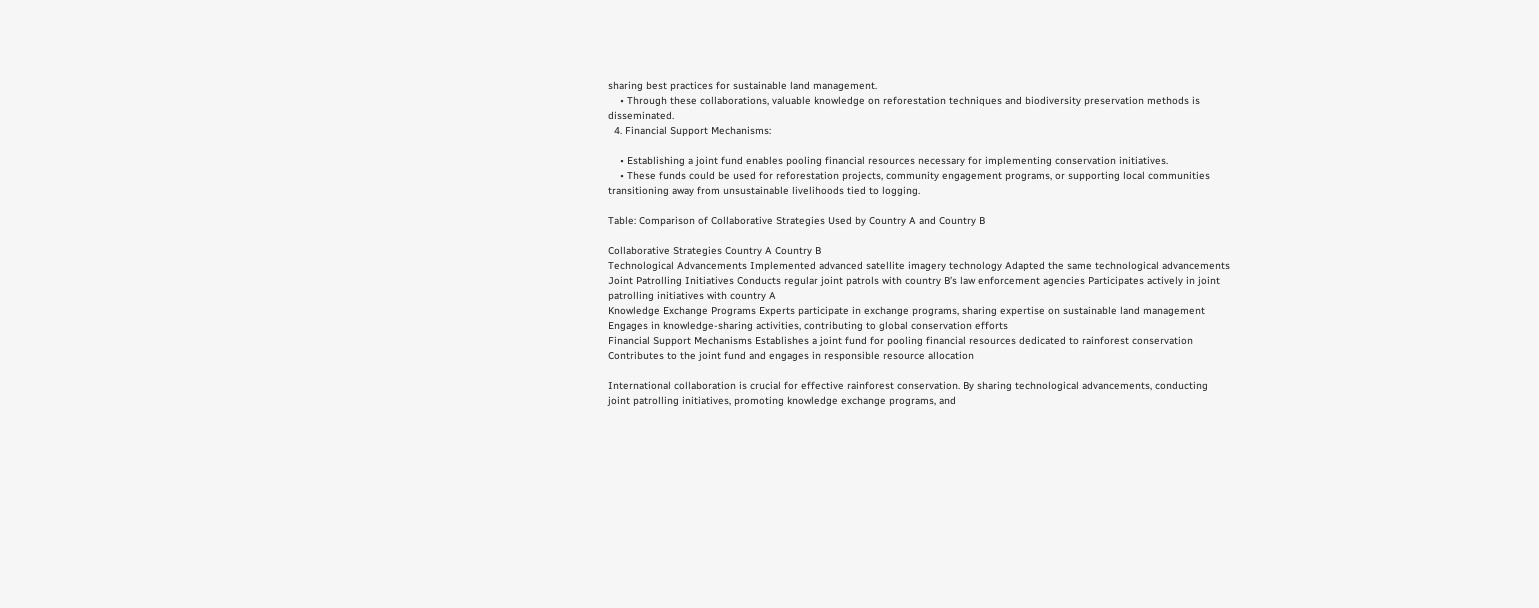sharing best practices for sustainable land management.
    • Through these collaborations, valuable knowledge on reforestation techniques and biodiversity preservation methods is disseminated.
  4. Financial Support Mechanisms:

    • Establishing a joint fund enables pooling financial resources necessary for implementing conservation initiatives.
    • These funds could be used for reforestation projects, community engagement programs, or supporting local communities transitioning away from unsustainable livelihoods tied to logging.

Table: Comparison of Collaborative Strategies Used by Country A and Country B

Collaborative Strategies Country A Country B
Technological Advancements Implemented advanced satellite imagery technology Adapted the same technological advancements
Joint Patrolling Initiatives Conducts regular joint patrols with country B’s law enforcement agencies Participates actively in joint patrolling initiatives with country A
Knowledge Exchange Programs Experts participate in exchange programs, sharing expertise on sustainable land management Engages in knowledge-sharing activities, contributing to global conservation efforts
Financial Support Mechanisms Establishes a joint fund for pooling financial resources dedicated to rainforest conservation Contributes to the joint fund and engages in responsible resource allocation

International collaboration is crucial for effective rainforest conservation. By sharing technological advancements, conducting joint patrolling initiatives, promoting knowledge exchange programs, and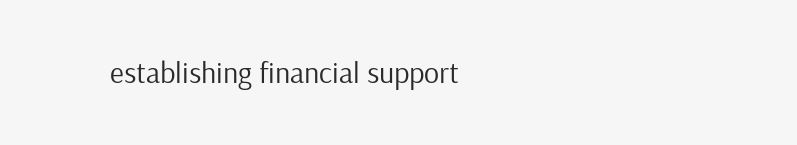establishing financial support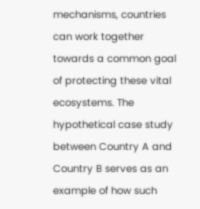mechanisms, countries can work together towards a common goal of protecting these vital ecosystems. The hypothetical case study between Country A and Country B serves as an example of how such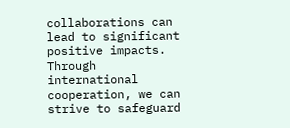collaborations can lead to significant positive impacts. Through international cooperation, we can strive to safeguard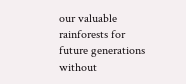our valuable rainforests for future generations without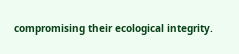compromising their ecological integrity.